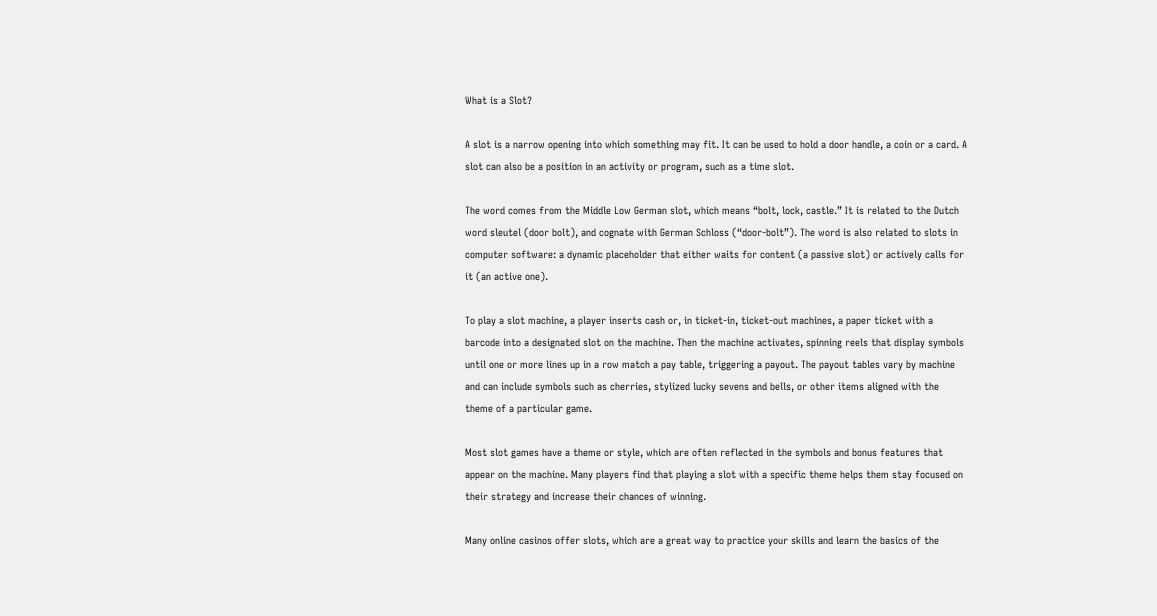What is a Slot?

A slot is a narrow opening into which something may fit. It can be used to hold a door handle, a coin or a card. A slot can also be a position in an activity or program, such as a time slot.

The word comes from the Middle Low German slot, which means “bolt, lock, castle.” It is related to the Dutch word sleutel (door bolt), and cognate with German Schloss (“door-bolt”). The word is also related to slots in computer software: a dynamic placeholder that either waits for content (a passive slot) or actively calls for it (an active one).

To play a slot machine, a player inserts cash or, in ticket-in, ticket-out machines, a paper ticket with a barcode into a designated slot on the machine. Then the machine activates, spinning reels that display symbols until one or more lines up in a row match a pay table, triggering a payout. The payout tables vary by machine and can include symbols such as cherries, stylized lucky sevens and bells, or other items aligned with the theme of a particular game.

Most slot games have a theme or style, which are often reflected in the symbols and bonus features that appear on the machine. Many players find that playing a slot with a specific theme helps them stay focused on their strategy and increase their chances of winning.

Many online casinos offer slots, which are a great way to practice your skills and learn the basics of the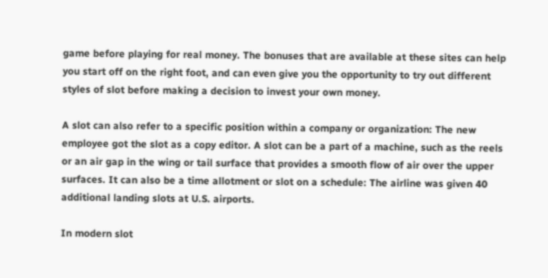game before playing for real money. The bonuses that are available at these sites can help you start off on the right foot, and can even give you the opportunity to try out different styles of slot before making a decision to invest your own money.

A slot can also refer to a specific position within a company or organization: The new employee got the slot as a copy editor. A slot can be a part of a machine, such as the reels or an air gap in the wing or tail surface that provides a smooth flow of air over the upper surfaces. It can also be a time allotment or slot on a schedule: The airline was given 40 additional landing slots at U.S. airports.

In modern slot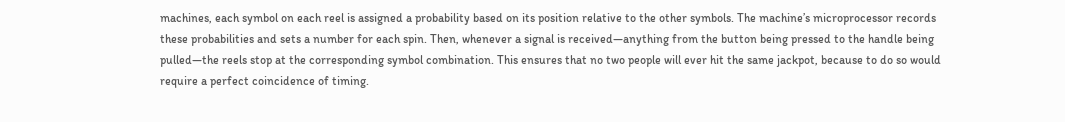machines, each symbol on each reel is assigned a probability based on its position relative to the other symbols. The machine’s microprocessor records these probabilities and sets a number for each spin. Then, whenever a signal is received—anything from the button being pressed to the handle being pulled—the reels stop at the corresponding symbol combination. This ensures that no two people will ever hit the same jackpot, because to do so would require a perfect coincidence of timing.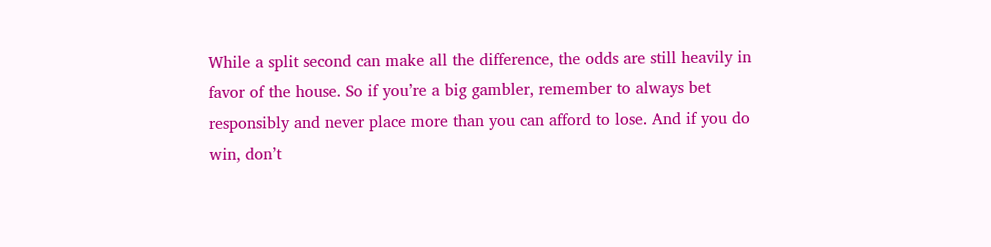While a split second can make all the difference, the odds are still heavily in favor of the house. So if you’re a big gambler, remember to always bet responsibly and never place more than you can afford to lose. And if you do win, don’t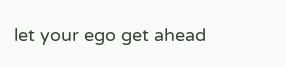let your ego get ahead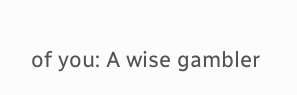of you: A wise gambler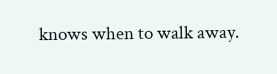knows when to walk away.